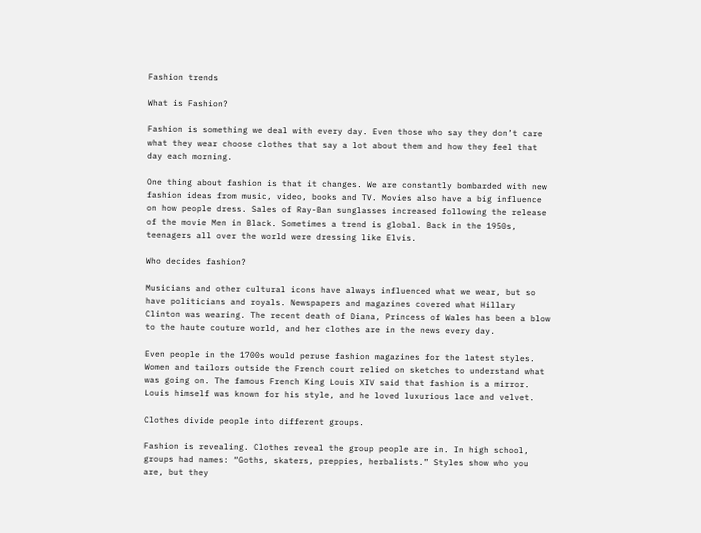Fashion trends

What is Fashion?

Fashion is something we deal with every day. Even those who say they don’t care what they wear choose clothes that say a lot about them and how they feel that day each morning.

One thing about fashion is that it changes. We are constantly bombarded with new fashion ideas from music, video, books and TV. Movies also have a big influence on how people dress. Sales of Ray-Ban sunglasses increased following the release of the movie Men in Black. Sometimes a trend is global. Back in the 1950s, teenagers all over the world were dressing like Elvis.

Who decides fashion?

Musicians and other cultural icons have always influenced what we wear, but so have politicians and royals. Newspapers and magazines covered what Hillary Clinton was wearing. The recent death of Diana, Princess of Wales has been a blow to the haute couture world, and her clothes are in the news every day.

Even people in the 1700s would peruse fashion magazines for the latest styles. Women and tailors outside the French court relied on sketches to understand what was going on. The famous French King Louis XIV said that fashion is a mirror. Louis himself was known for his style, and he loved luxurious lace and velvet.

Clothes divide people into different groups.

Fashion is revealing. Clothes reveal the group people are in. In high school, groups had names: “Goths, skaters, preppies, herbalists.” Styles show who you are, but they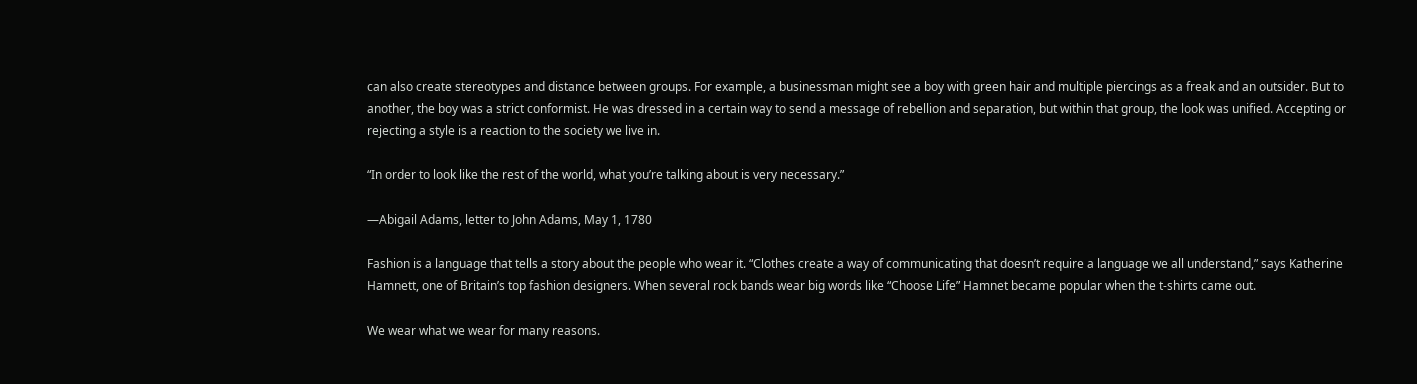can also create stereotypes and distance between groups. For example, a businessman might see a boy with green hair and multiple piercings as a freak and an outsider. But to another, the boy was a strict conformist. He was dressed in a certain way to send a message of rebellion and separation, but within that group, the look was unified. Accepting or rejecting a style is a reaction to the society we live in.

“In order to look like the rest of the world, what you’re talking about is very necessary.”

—Abigail Adams, letter to John Adams, May 1, 1780

Fashion is a language that tells a story about the people who wear it. “Clothes create a way of communicating that doesn’t require a language we all understand,” says Katherine Hamnett, one of Britain’s top fashion designers. When several rock bands wear big words like “Choose Life” Hamnet became popular when the t-shirts came out.

We wear what we wear for many reasons.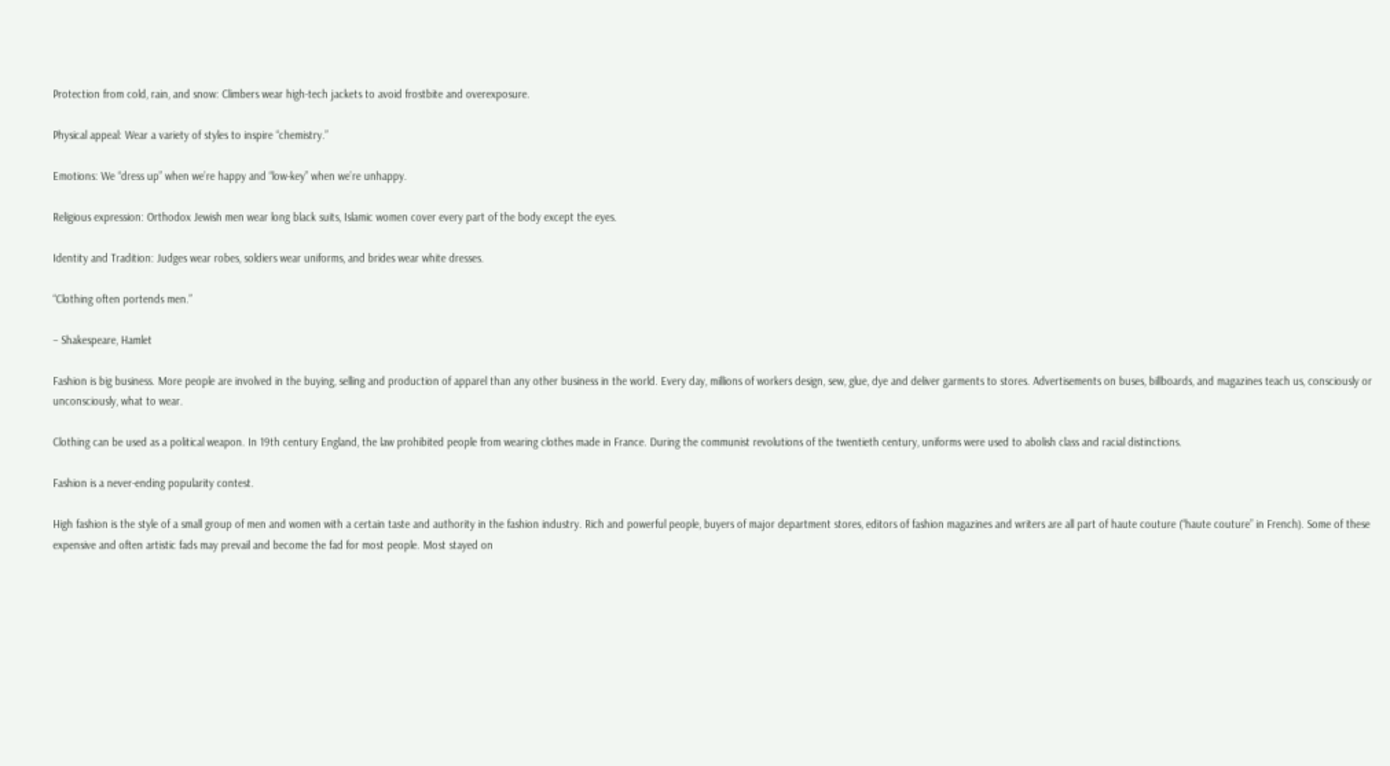Protection from cold, rain, and snow: Climbers wear high-tech jackets to avoid frostbite and overexposure.

Physical appeal: Wear a variety of styles to inspire “chemistry.”

Emotions: We “dress up” when we’re happy and “low-key” when we’re unhappy.

Religious expression: Orthodox Jewish men wear long black suits, Islamic women cover every part of the body except the eyes.

Identity and Tradition: Judges wear robes, soldiers wear uniforms, and brides wear white dresses.

“Clothing often portends men.”

– Shakespeare, Hamlet

Fashion is big business. More people are involved in the buying, selling and production of apparel than any other business in the world. Every day, millions of workers design, sew, glue, dye and deliver garments to stores. Advertisements on buses, billboards, and magazines teach us, consciously or unconsciously, what to wear.

Clothing can be used as a political weapon. In 19th century England, the law prohibited people from wearing clothes made in France. During the communist revolutions of the twentieth century, uniforms were used to abolish class and racial distinctions.

Fashion is a never-ending popularity contest.

High fashion is the style of a small group of men and women with a certain taste and authority in the fashion industry. Rich and powerful people, buyers of major department stores, editors of fashion magazines and writers are all part of haute couture (“haute couture” in French). Some of these expensive and often artistic fads may prevail and become the fad for most people. Most stayed on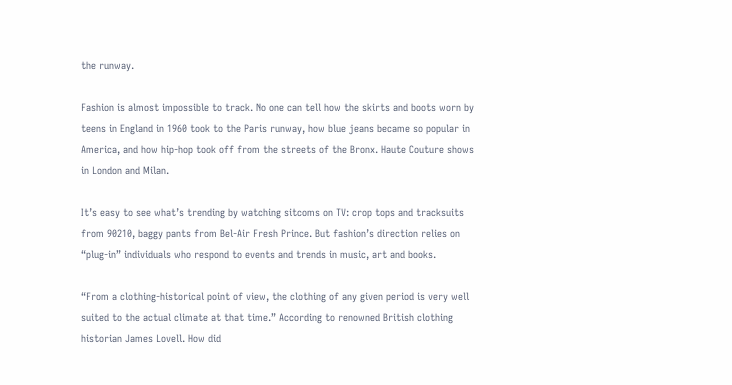the runway.

Fashion is almost impossible to track. No one can tell how the skirts and boots worn by teens in England in 1960 took to the Paris runway, how blue jeans became so popular in America, and how hip-hop took off from the streets of the Bronx. Haute Couture shows in London and Milan.

It’s easy to see what’s trending by watching sitcoms on TV: crop tops and tracksuits from 90210, baggy pants from Bel-Air Fresh Prince. But fashion’s direction relies on “plug-in” individuals who respond to events and trends in music, art and books.

“From a clothing-historical point of view, the clothing of any given period is very well suited to the actual climate at that time.” According to renowned British clothing historian James Lovell. How did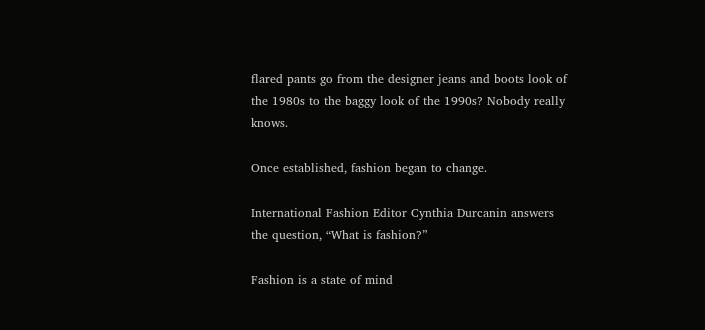flared pants go from the designer jeans and boots look of the 1980s to the baggy look of the 1990s? Nobody really knows.

Once established, fashion began to change.

International Fashion Editor Cynthia Durcanin answers the question, “What is fashion?”

Fashion is a state of mind